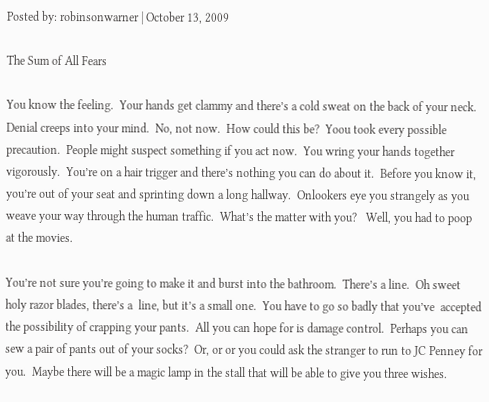Posted by: robinsonwarner | October 13, 2009

The Sum of All Fears

You know the feeling.  Your hands get clammy and there’s a cold sweat on the back of your neck.  Denial creeps into your mind.  No, not now.  How could this be?  Yoou took every possible precaution.  People might suspect something if you act now.  You wring your hands together vigorously.  You’re on a hair trigger and there’s nothing you can do about it.  Before you know it, you’re out of your seat and sprinting down a long hallway.  Onlookers eye you strangely as you weave your way through the human traffic.  What’s the matter with you?   Well, you had to poop at the movies.

You’re not sure you’re going to make it and burst into the bathroom.  There’s a line.  Oh sweet holy razor blades, there’s a  line, but it’s a small one.  You have to go so badly that you’ve  accepted the possibility of crapping your pants.  All you can hope for is damage control.  Perhaps you can sew a pair of pants out of your socks?  Or, or or you could ask the stranger to run to JC Penney for you.  Maybe there will be a magic lamp in the stall that will be able to give you three wishes.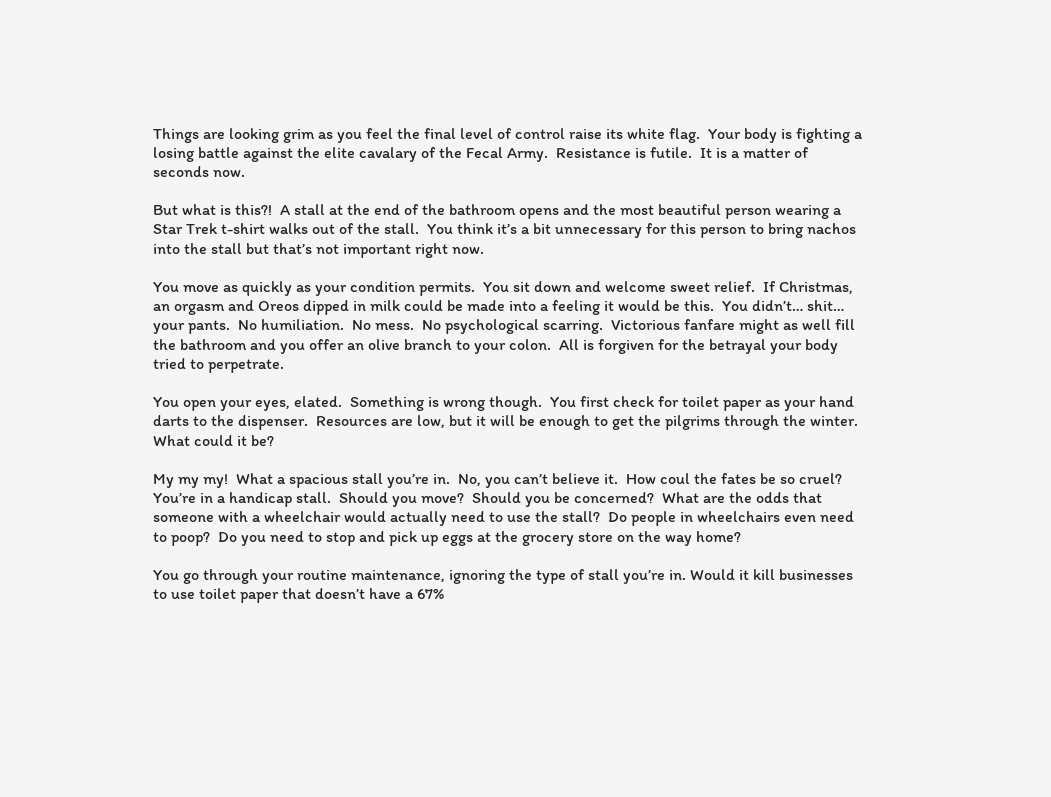Things are looking grim as you feel the final level of control raise its white flag.  Your body is fighting a losing battle against the elite cavalary of the Fecal Army.  Resistance is futile.  It is a matter of seconds now.

But what is this?!  A stall at the end of the bathroom opens and the most beautiful person wearing a Star Trek t-shirt walks out of the stall.  You think it’s a bit unnecessary for this person to bring nachos into the stall but that’s not important right now.

You move as quickly as your condition permits.  You sit down and welcome sweet relief.  If Christmas, an orgasm and Oreos dipped in milk could be made into a feeling it would be this.  You didn’t… shit… your pants.  No humiliation.  No mess.  No psychological scarring.  Victorious fanfare might as well fill the bathroom and you offer an olive branch to your colon.  All is forgiven for the betrayal your body tried to perpetrate.

You open your eyes, elated.  Something is wrong though.  You first check for toilet paper as your hand darts to the dispenser.  Resources are low, but it will be enough to get the pilgrims through the winter.  What could it be?

My my my!  What a spacious stall you’re in.  No, you can’t believe it.  How coul the fates be so cruel?  You’re in a handicap stall.  Should you move?  Should you be concerned?  What are the odds that someone with a wheelchair would actually need to use the stall?  Do people in wheelchairs even need to poop?  Do you need to stop and pick up eggs at the grocery store on the way home?

You go through your routine maintenance, ignoring the type of stall you’re in. Would it kill businesses to use toilet paper that doesn’t have a 67%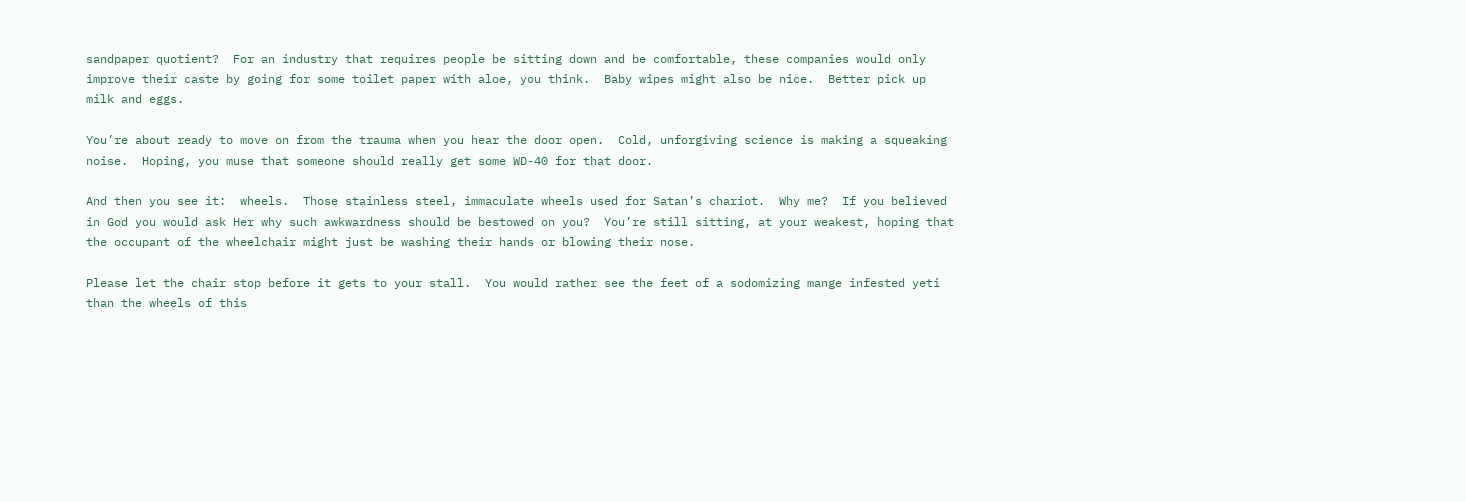sandpaper quotient?  For an industry that requires people be sitting down and be comfortable, these companies would only improve their caste by going for some toilet paper with aloe, you think.  Baby wipes might also be nice.  Better pick up milk and eggs.

You’re about ready to move on from the trauma when you hear the door open.  Cold, unforgiving science is making a squeaking noise.  Hoping, you muse that someone should really get some WD-40 for that door.

And then you see it:  wheels.  Those stainless steel, immaculate wheels used for Satan’s chariot.  Why me?  If you believed in God you would ask Her why such awkwardness should be bestowed on you?  You’re still sitting, at your weakest, hoping that the occupant of the wheelchair might just be washing their hands or blowing their nose.

Please let the chair stop before it gets to your stall.  You would rather see the feet of a sodomizing mange infested yeti than the wheels of this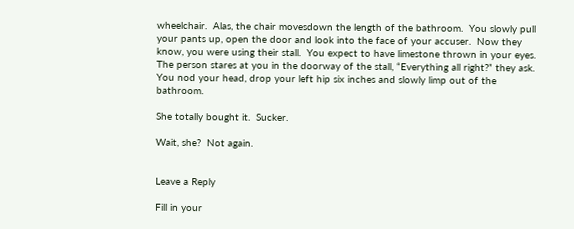wheelchair.  Alas, the chair movesdown the length of the bathroom.  You slowly pull your pants up, open the door and look into the face of your accuser.  Now they know, you were using their stall.  You expect to have limestone thrown in your eyes.  The person stares at you in the doorway of the stall, “Everything all right?” they ask.  You nod your head, drop your left hip six inches and slowly limp out of the bathroom.

She totally bought it.  Sucker.

Wait, she?  Not again.


Leave a Reply

Fill in your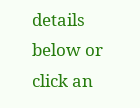details below or click an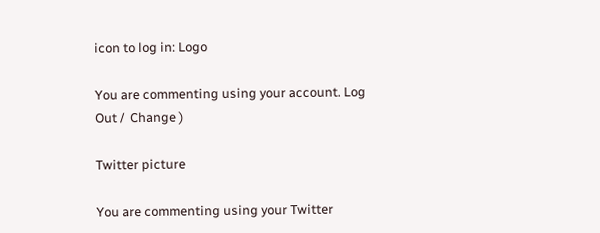icon to log in: Logo

You are commenting using your account. Log Out /  Change )

Twitter picture

You are commenting using your Twitter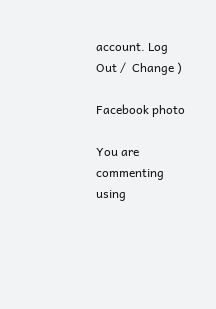account. Log Out /  Change )

Facebook photo

You are commenting using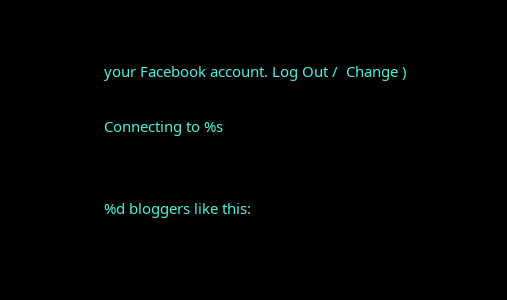your Facebook account. Log Out /  Change )

Connecting to %s


%d bloggers like this: